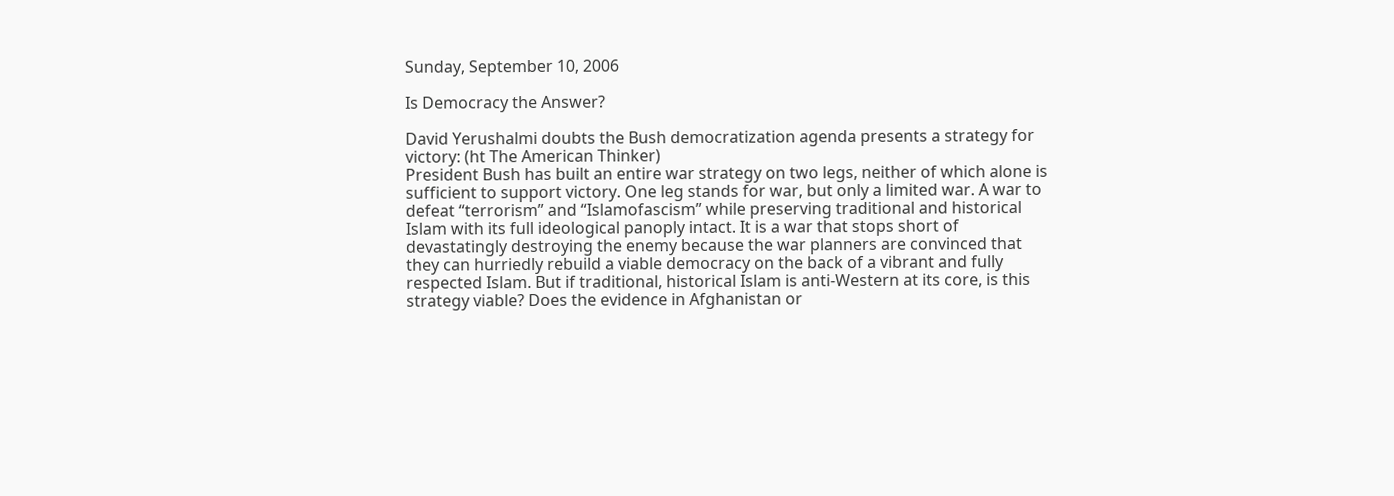Sunday, September 10, 2006

Is Democracy the Answer?

David Yerushalmi doubts the Bush democratization agenda presents a strategy for victory: (ht The American Thinker)
President Bush has built an entire war strategy on two legs, neither of which alone is sufficient to support victory. One leg stands for war, but only a limited war. A war to defeat “terrorism” and “Islamofascism” while preserving traditional and historical Islam with its full ideological panoply intact. It is a war that stops short of devastatingly destroying the enemy because the war planners are convinced that they can hurriedly rebuild a viable democracy on the back of a vibrant and fully respected Islam. But if traditional, historical Islam is anti-Western at its core, is this strategy viable? Does the evidence in Afghanistan or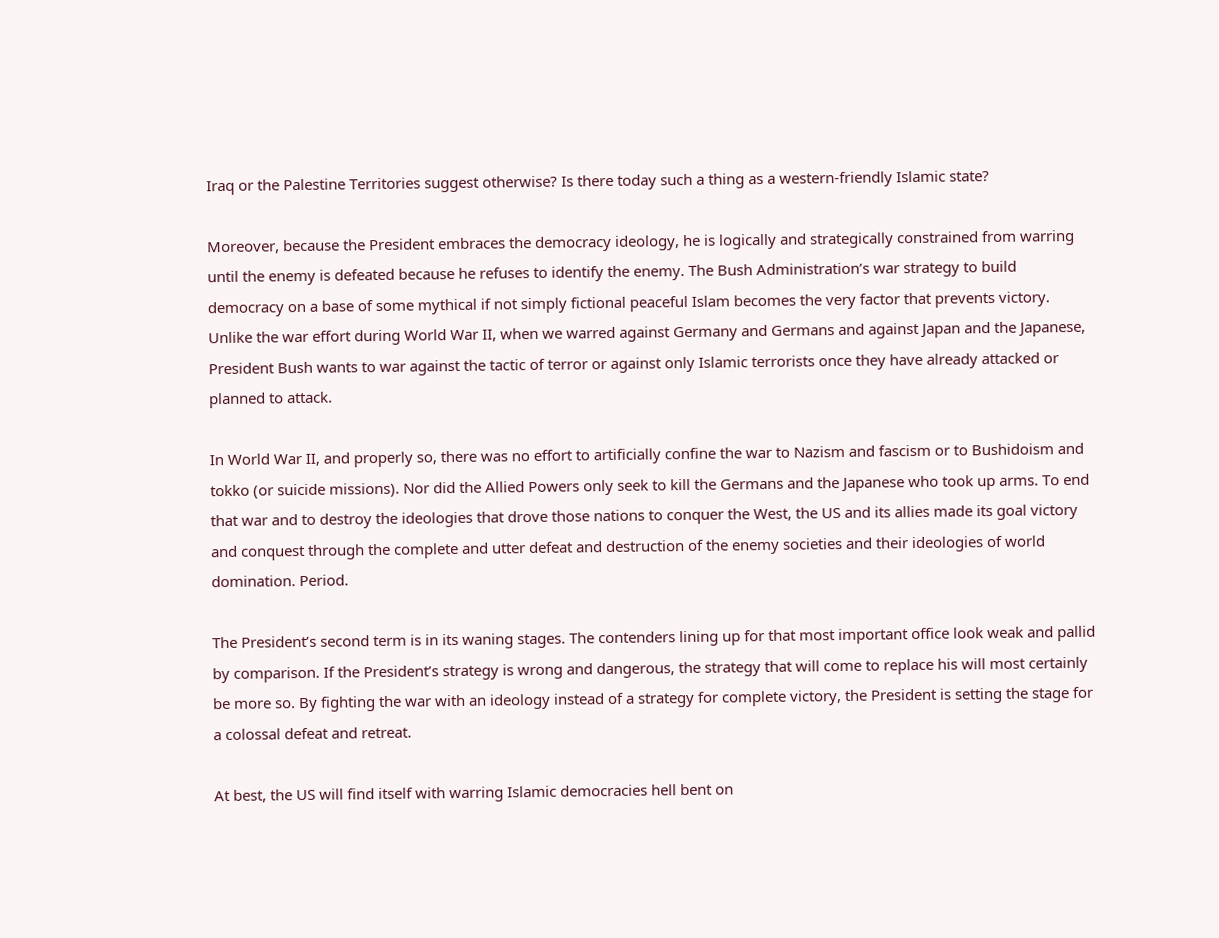Iraq or the Palestine Territories suggest otherwise? Is there today such a thing as a western-friendly Islamic state?

Moreover, because the President embraces the democracy ideology, he is logically and strategically constrained from warring until the enemy is defeated because he refuses to identify the enemy. The Bush Administration’s war strategy to build democracy on a base of some mythical if not simply fictional peaceful Islam becomes the very factor that prevents victory. Unlike the war effort during World War II, when we warred against Germany and Germans and against Japan and the Japanese, President Bush wants to war against the tactic of terror or against only Islamic terrorists once they have already attacked or planned to attack.

In World War II, and properly so, there was no effort to artificially confine the war to Nazism and fascism or to Bushidoism and tokko (or suicide missions). Nor did the Allied Powers only seek to kill the Germans and the Japanese who took up arms. To end that war and to destroy the ideologies that drove those nations to conquer the West, the US and its allies made its goal victory and conquest through the complete and utter defeat and destruction of the enemy societies and their ideologies of world domination. Period.

The President’s second term is in its waning stages. The contenders lining up for that most important office look weak and pallid by comparison. If the President’s strategy is wrong and dangerous, the strategy that will come to replace his will most certainly be more so. By fighting the war with an ideology instead of a strategy for complete victory, the President is setting the stage for a colossal defeat and retreat.

At best, the US will find itself with warring Islamic democracies hell bent on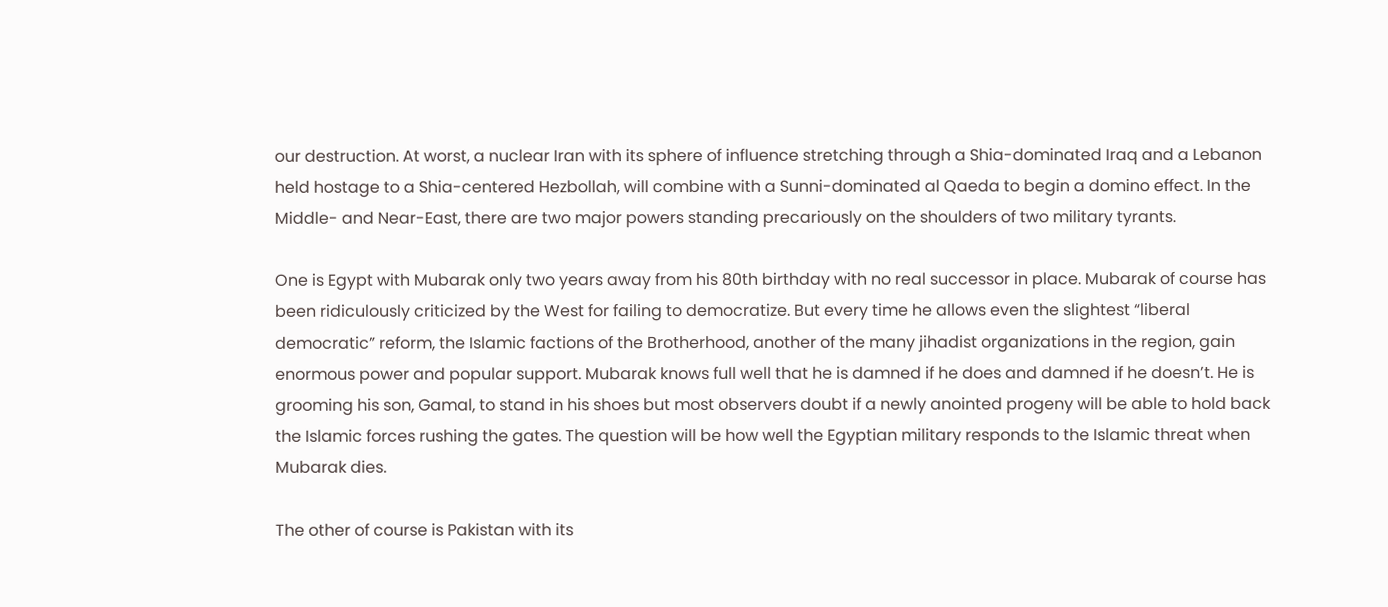our destruction. At worst, a nuclear Iran with its sphere of influence stretching through a Shia-dominated Iraq and a Lebanon held hostage to a Shia-centered Hezbollah, will combine with a Sunni-dominated al Qaeda to begin a domino effect. In the Middle- and Near-East, there are two major powers standing precariously on the shoulders of two military tyrants.

One is Egypt with Mubarak only two years away from his 80th birthday with no real successor in place. Mubarak of course has been ridiculously criticized by the West for failing to democratize. But every time he allows even the slightest “liberal democratic” reform, the Islamic factions of the Brotherhood, another of the many jihadist organizations in the region, gain enormous power and popular support. Mubarak knows full well that he is damned if he does and damned if he doesn’t. He is grooming his son, Gamal, to stand in his shoes but most observers doubt if a newly anointed progeny will be able to hold back the Islamic forces rushing the gates. The question will be how well the Egyptian military responds to the Islamic threat when Mubarak dies.

The other of course is Pakistan with its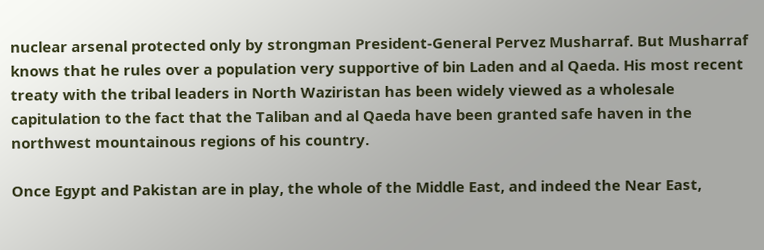nuclear arsenal protected only by strongman President-General Pervez Musharraf. But Musharraf knows that he rules over a population very supportive of bin Laden and al Qaeda. His most recent treaty with the tribal leaders in North Waziristan has been widely viewed as a wholesale capitulation to the fact that the Taliban and al Qaeda have been granted safe haven in the northwest mountainous regions of his country.

Once Egypt and Pakistan are in play, the whole of the Middle East, and indeed the Near East,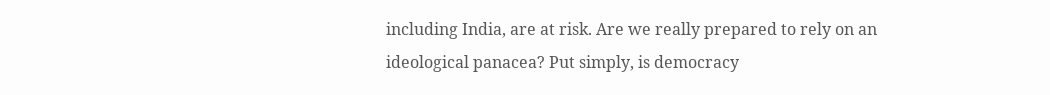including India, are at risk. Are we really prepared to rely on an ideological panacea? Put simply, is democracy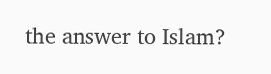the answer to Islam?